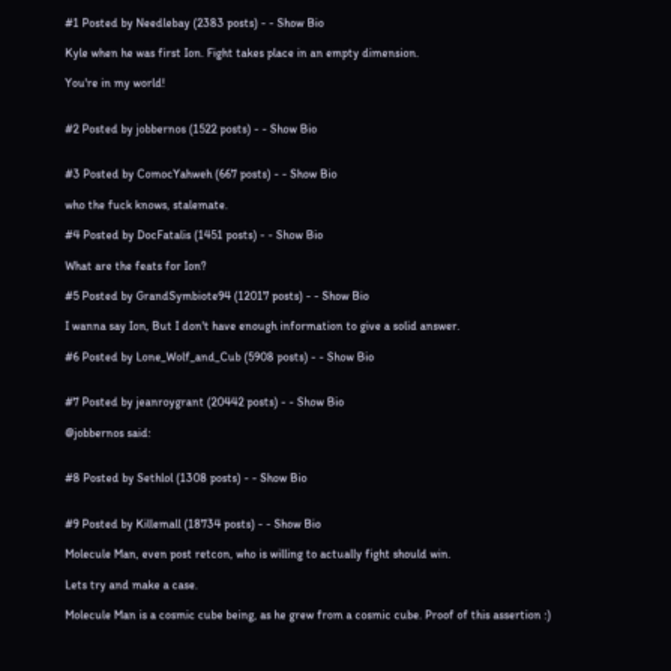#1 Posted by Needlebay (2383 posts) - - Show Bio

Kyle when he was first Ion. Fight takes place in an empty dimension.

You're in my world!


#2 Posted by jobbernos (1522 posts) - - Show Bio


#3 Posted by ComocYahweh (667 posts) - - Show Bio

who the fuck knows, stalemate.

#4 Posted by DocFatalis (1451 posts) - - Show Bio

What are the feats for Ion?

#5 Posted by GrandSymbiote94 (12017 posts) - - Show Bio

I wanna say Ion, But I don't have enough information to give a solid answer.

#6 Posted by Lone_Wolf_and_Cub (5908 posts) - - Show Bio


#7 Posted by jeanroygrant (20442 posts) - - Show Bio

@jobbernos said:


#8 Posted by Sethlol (1308 posts) - - Show Bio


#9 Posted by Killemall (18734 posts) - - Show Bio

Molecule Man, even post retcon, who is willing to actually fight should win.

Lets try and make a case.

Molecule Man is a cosmic cube being, as he grew from a cosmic cube. Proof of this assertion :)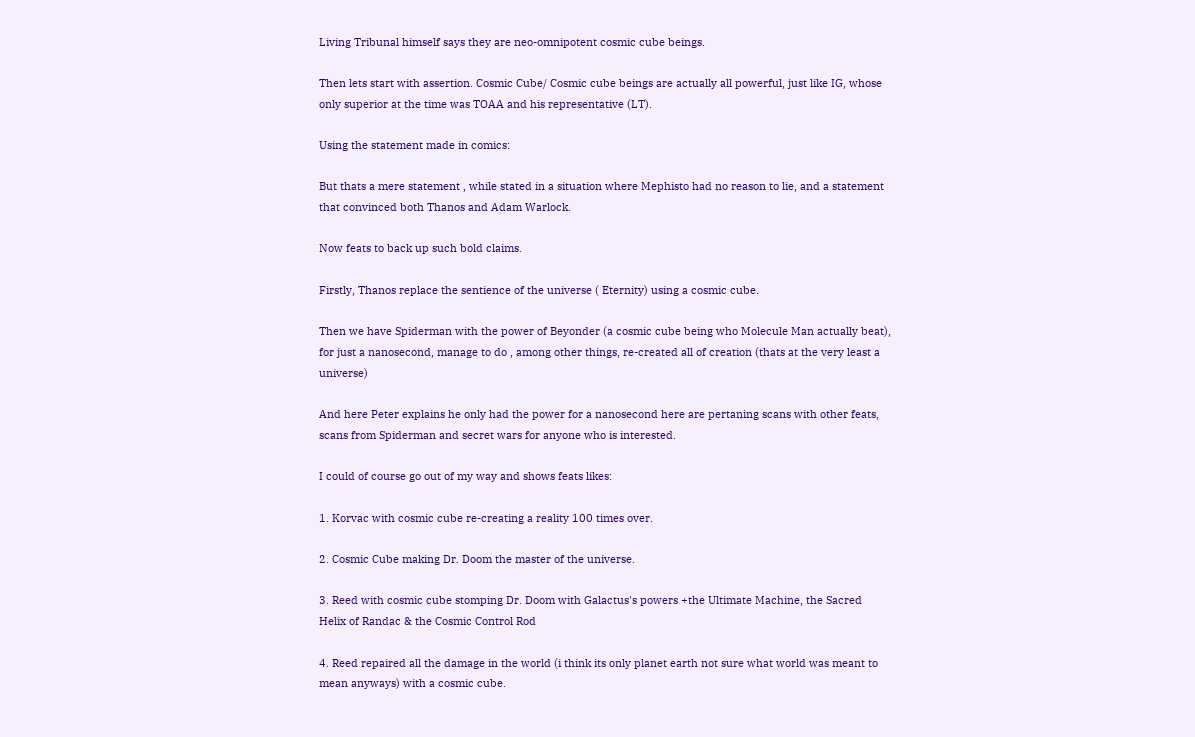Living Tribunal himself says they are neo-omnipotent cosmic cube beings.

Then lets start with assertion. Cosmic Cube/ Cosmic cube beings are actually all powerful, just like IG, whose only superior at the time was TOAA and his representative (LT).

Using the statement made in comics:

But thats a mere statement , while stated in a situation where Mephisto had no reason to lie, and a statement that convinced both Thanos and Adam Warlock.

Now feats to back up such bold claims.

Firstly, Thanos replace the sentience of the universe ( Eternity) using a cosmic cube.

Then we have Spiderman with the power of Beyonder (a cosmic cube being who Molecule Man actually beat), for just a nanosecond, manage to do , among other things, re-created all of creation (thats at the very least a universe)

And here Peter explains he only had the power for a nanosecond here are pertaning scans with other feats, scans from Spiderman and secret wars for anyone who is interested.

I could of course go out of my way and shows feats likes:

1. Korvac with cosmic cube re-creating a reality 100 times over.

2. Cosmic Cube making Dr. Doom the master of the universe.

3. Reed with cosmic cube stomping Dr. Doom with Galactus's powers +the Ultimate Machine, the Sacred Helix of Randac & the Cosmic Control Rod

4. Reed repaired all the damage in the world (i think its only planet earth not sure what world was meant to mean anyways) with a cosmic cube.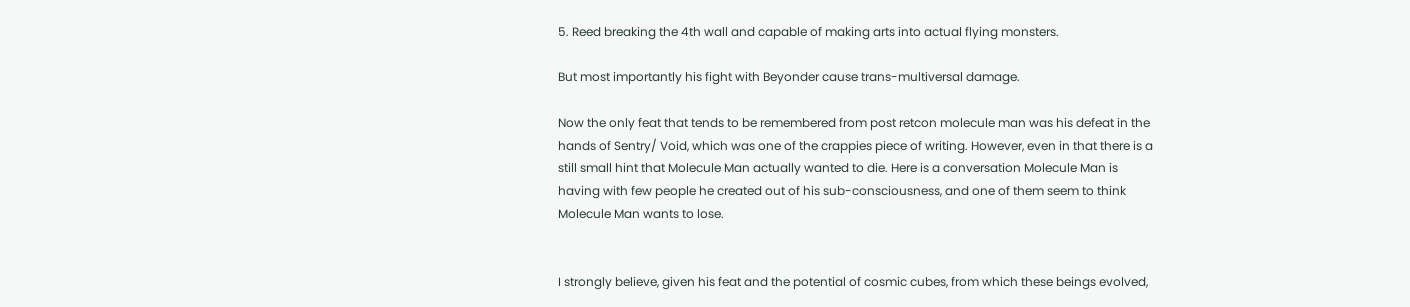5. Reed breaking the 4th wall and capable of making arts into actual flying monsters.

But most importantly his fight with Beyonder cause trans-multiversal damage.

Now the only feat that tends to be remembered from post retcon molecule man was his defeat in the hands of Sentry/ Void, which was one of the crappies piece of writing. However, even in that there is a still small hint that Molecule Man actually wanted to die. Here is a conversation Molecule Man is having with few people he created out of his sub-consciousness, and one of them seem to think Molecule Man wants to lose.


I strongly believe, given his feat and the potential of cosmic cubes, from which these beings evolved,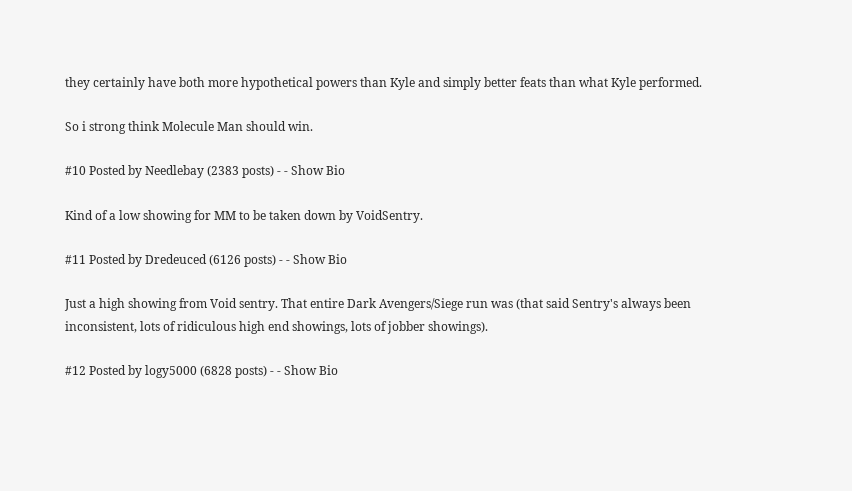they certainly have both more hypothetical powers than Kyle and simply better feats than what Kyle performed.

So i strong think Molecule Man should win.

#10 Posted by Needlebay (2383 posts) - - Show Bio

Kind of a low showing for MM to be taken down by VoidSentry.

#11 Posted by Dredeuced (6126 posts) - - Show Bio

Just a high showing from Void sentry. That entire Dark Avengers/Siege run was (that said Sentry's always been inconsistent, lots of ridiculous high end showings, lots of jobber showings).

#12 Posted by logy5000 (6828 posts) - - Show Bio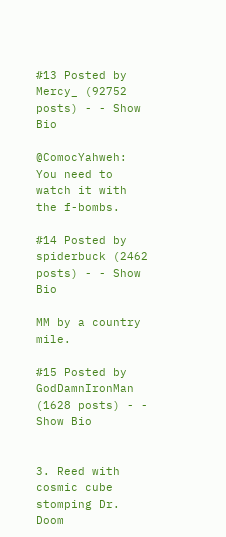#13 Posted by Mercy_ (92752 posts) - - Show Bio

@ComocYahweh: You need to watch it with the f-bombs.

#14 Posted by spiderbuck (2462 posts) - - Show Bio

MM by a country mile.

#15 Posted by GodDamnIronMan (1628 posts) - - Show Bio


3. Reed with cosmic cube stomping Dr. Doom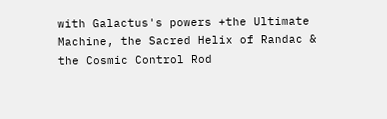with Galactus's powers +the Ultimate Machine, the Sacred Helix of Randac & the Cosmic Control Rod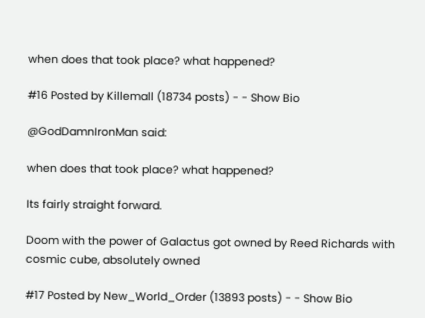when does that took place? what happened?

#16 Posted by Killemall (18734 posts) - - Show Bio

@GodDamnIronMan said:

when does that took place? what happened?

Its fairly straight forward.

Doom with the power of Galactus got owned by Reed Richards with cosmic cube, absolutely owned

#17 Posted by New_World_Order (13893 posts) - - Show Bio